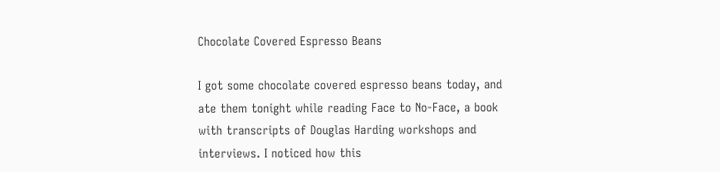Chocolate Covered Espresso Beans

I got some chocolate covered espresso beans today, and ate them tonight while reading Face to No-Face, a book with transcripts of Douglas Harding workshops and interviews. I noticed how this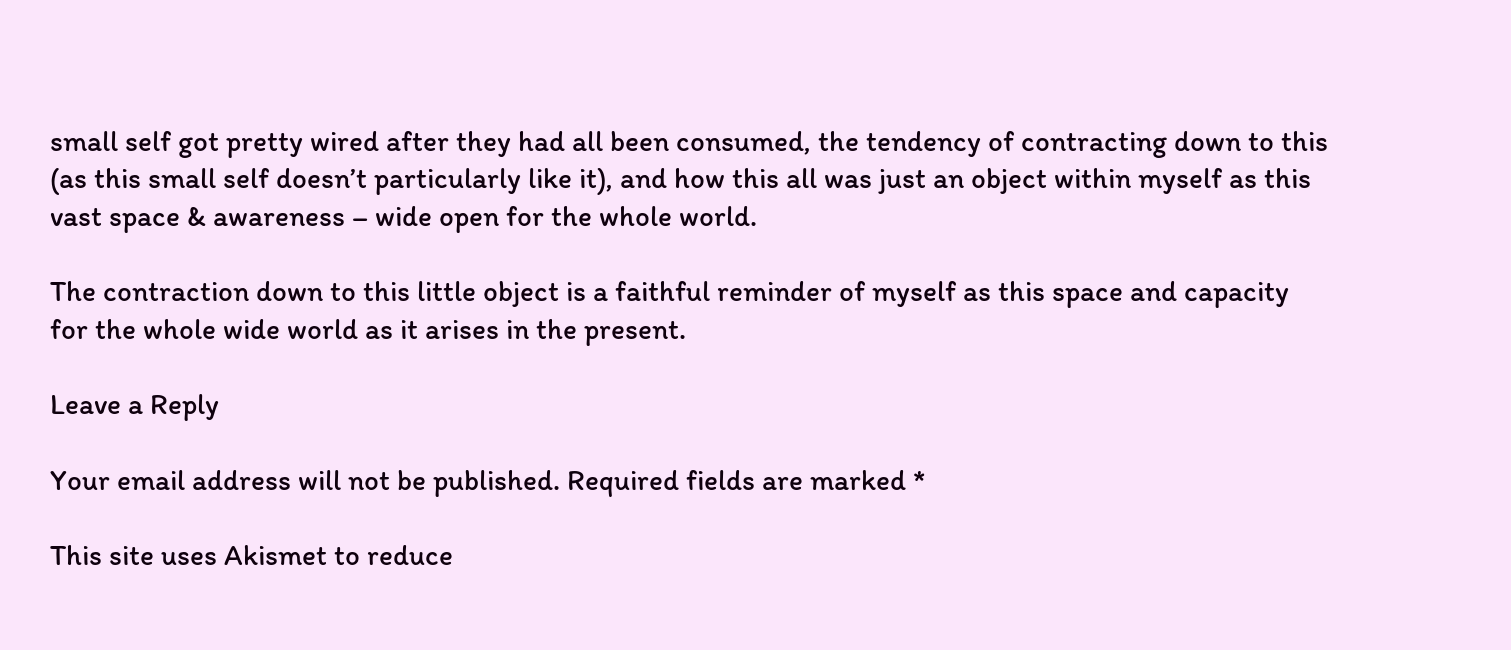small self got pretty wired after they had all been consumed, the tendency of contracting down to this (as this small self doesn’t particularly like it), and how this all was just an object within myself as this vast space & awareness – wide open for the whole world.

The contraction down to this little object is a faithful reminder of myself as this space and capacity for the whole wide world as it arises in the present.

Leave a Reply

Your email address will not be published. Required fields are marked *

This site uses Akismet to reduce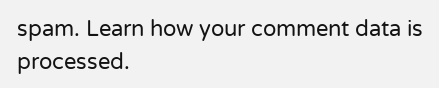spam. Learn how your comment data is processed.